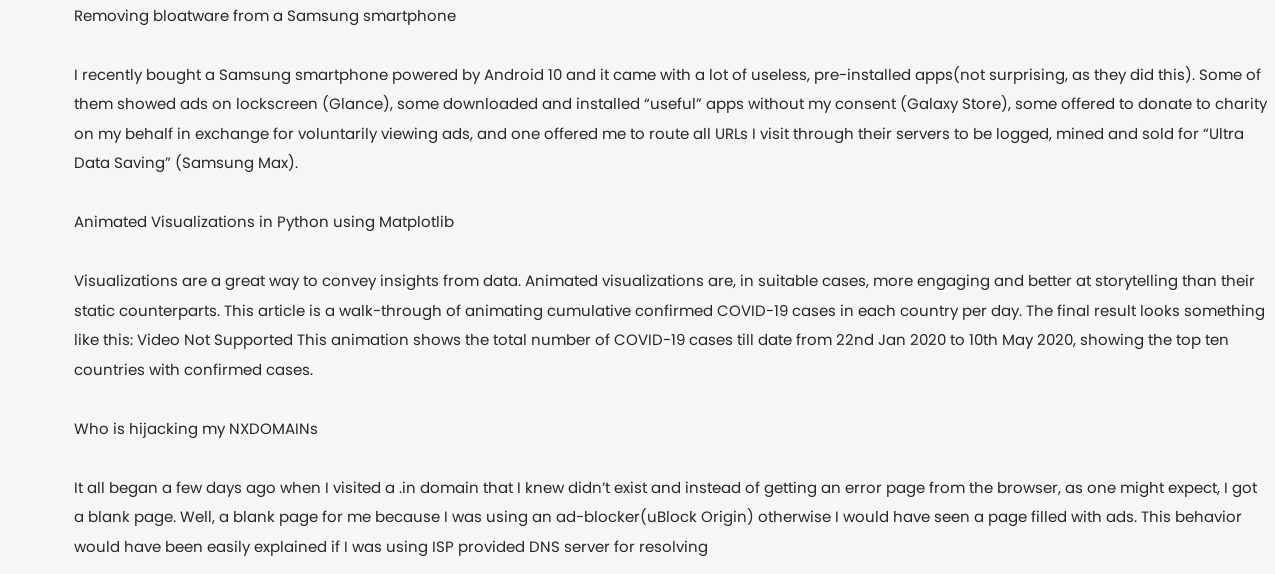Removing bloatware from a Samsung smartphone

I recently bought a Samsung smartphone powered by Android 10 and it came with a lot of useless, pre-installed apps(not surprising, as they did this). Some of them showed ads on lockscreen (Glance), some downloaded and installed “useful” apps without my consent (Galaxy Store), some offered to donate to charity on my behalf in exchange for voluntarily viewing ads, and one offered me to route all URLs I visit through their servers to be logged, mined and sold for “Ultra Data Saving” (Samsung Max).

Animated Visualizations in Python using Matplotlib

Visualizations are a great way to convey insights from data. Animated visualizations are, in suitable cases, more engaging and better at storytelling than their static counterparts. This article is a walk-through of animating cumulative confirmed COVID-19 cases in each country per day. The final result looks something like this: Video Not Supported This animation shows the total number of COVID-19 cases till date from 22nd Jan 2020 to 10th May 2020, showing the top ten countries with confirmed cases.

Who is hijacking my NXDOMAINs

It all began a few days ago when I visited a .in domain that I knew didn’t exist and instead of getting an error page from the browser, as one might expect, I got a blank page. Well, a blank page for me because I was using an ad-blocker(uBlock Origin) otherwise I would have seen a page filled with ads. This behavior would have been easily explained if I was using ISP provided DNS server for resolving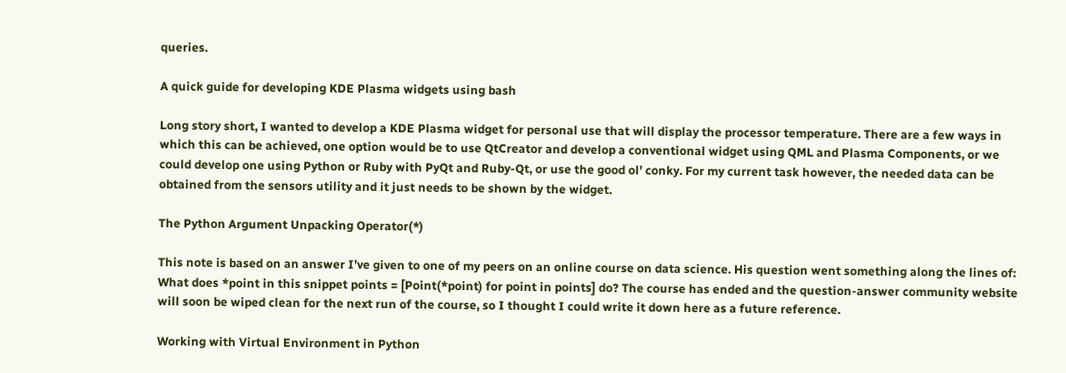queries.

A quick guide for developing KDE Plasma widgets using bash

Long story short, I wanted to develop a KDE Plasma widget for personal use that will display the processor temperature. There are a few ways in which this can be achieved, one option would be to use QtCreator and develop a conventional widget using QML and Plasma Components, or we could develop one using Python or Ruby with PyQt and Ruby-Qt, or use the good ol’ conky. For my current task however, the needed data can be obtained from the sensors utility and it just needs to be shown by the widget.

The Python Argument Unpacking Operator(*)

This note is based on an answer I’ve given to one of my peers on an online course on data science. His question went something along the lines of: What does *point in this snippet points = [Point(*point) for point in points] do? The course has ended and the question-answer community website will soon be wiped clean for the next run of the course, so I thought I could write it down here as a future reference.

Working with Virtual Environment in Python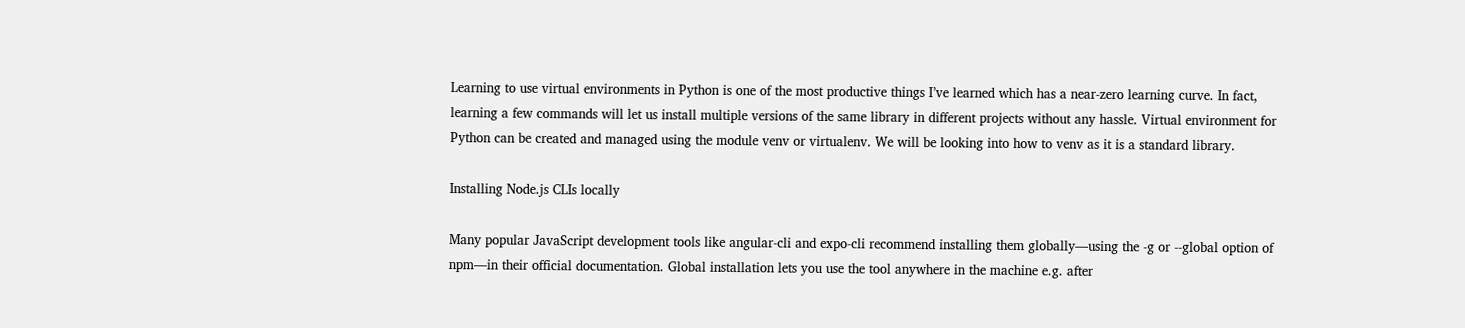Learning to use virtual environments in Python is one of the most productive things I’ve learned which has a near-zero learning curve. In fact, learning a few commands will let us install multiple versions of the same library in different projects without any hassle. Virtual environment for Python can be created and managed using the module venv or virtualenv. We will be looking into how to venv as it is a standard library.

Installing Node.js CLIs locally

Many popular JavaScript development tools like angular-cli and expo-cli recommend installing them globally—using the -g or --global option of npm—in their official documentation. Global installation lets you use the tool anywhere in the machine e.g. after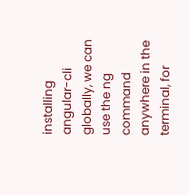installing angular-cli globally, we can use the ng command anywhere in the terminal, for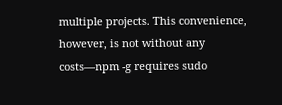multiple projects. This convenience, however, is not without any costs—npm -g requires sudo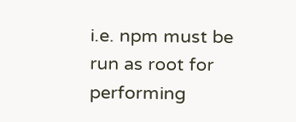i.e. npm must be run as root for performing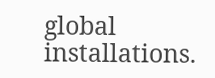global installations.